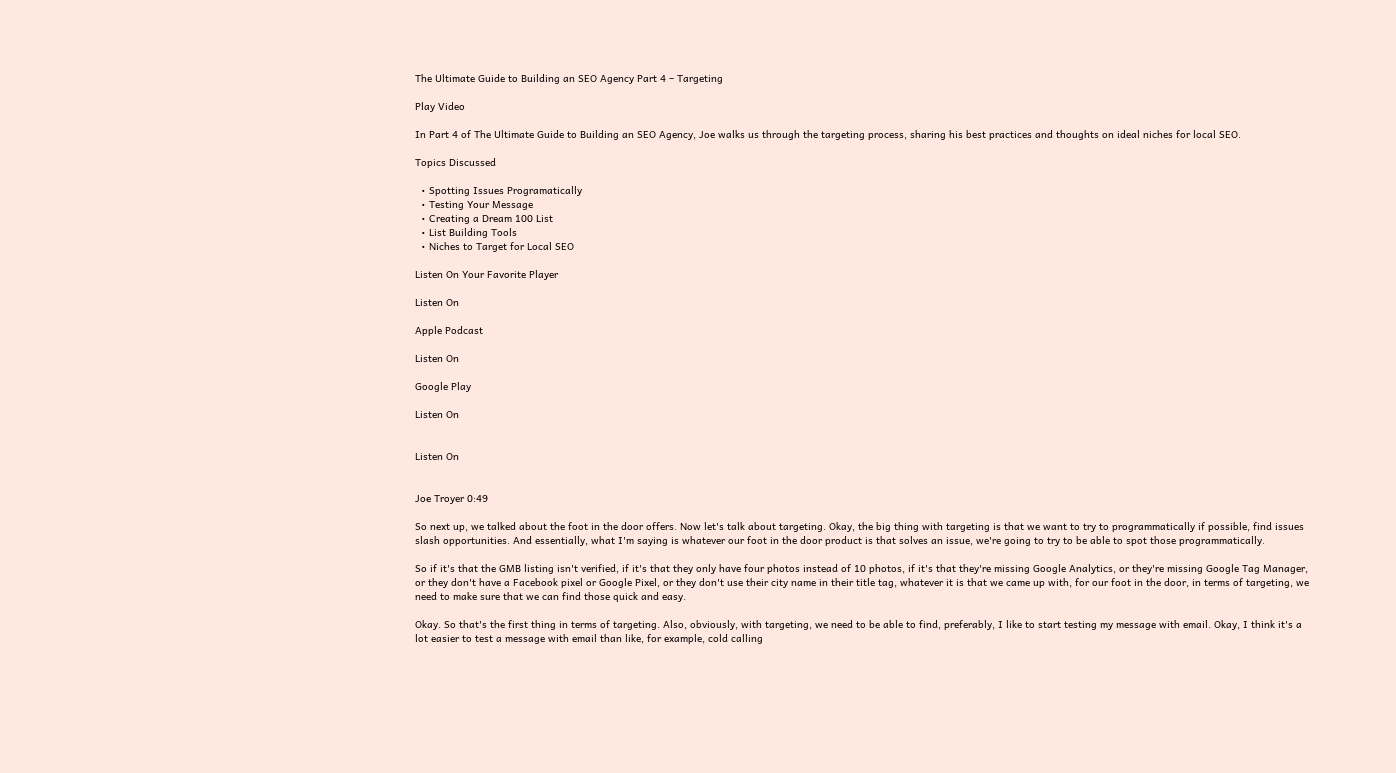The Ultimate Guide to Building an SEO Agency Part 4 – Targeting

Play Video

In Part 4 of The Ultimate Guide to Building an SEO Agency, Joe walks us through the targeting process, sharing his best practices and thoughts on ideal niches for local SEO.

Topics Discussed

  • Spotting Issues Programatically
  • Testing Your Message
  • Creating a Dream 100 List
  • List Building Tools
  • Niches to Target for Local SEO

Listen On Your Favorite Player

Listen On

Apple Podcast

Listen On

Google Play

Listen On


Listen On


Joe Troyer 0:49

So next up, we talked about the foot in the door offers. Now let's talk about targeting. Okay, the big thing with targeting is that we want to try to programmatically if possible, find issues slash opportunities. And essentially, what I'm saying is whatever our foot in the door product is that solves an issue, we're going to try to be able to spot those programmatically.

So if it's that the GMB listing isn't verified, if it's that they only have four photos instead of 10 photos, if it's that they're missing Google Analytics, or they're missing Google Tag Manager, or they don't have a Facebook pixel or Google Pixel, or they don't use their city name in their title tag, whatever it is that we came up with, for our foot in the door, in terms of targeting, we need to make sure that we can find those quick and easy.

Okay. So that's the first thing in terms of targeting. Also, obviously, with targeting, we need to be able to find, preferably, I like to start testing my message with email. Okay, I think it's a lot easier to test a message with email than like, for example, cold calling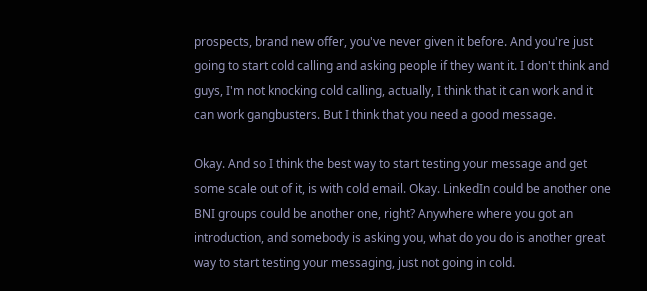prospects, brand new offer, you've never given it before. And you're just going to start cold calling and asking people if they want it. I don't think and guys, I'm not knocking cold calling, actually, I think that it can work and it can work gangbusters. But I think that you need a good message.

Okay. And so I think the best way to start testing your message and get some scale out of it, is with cold email. Okay. LinkedIn could be another one BNI groups could be another one, right? Anywhere where you got an introduction, and somebody is asking you, what do you do is another great way to start testing your messaging, just not going in cold.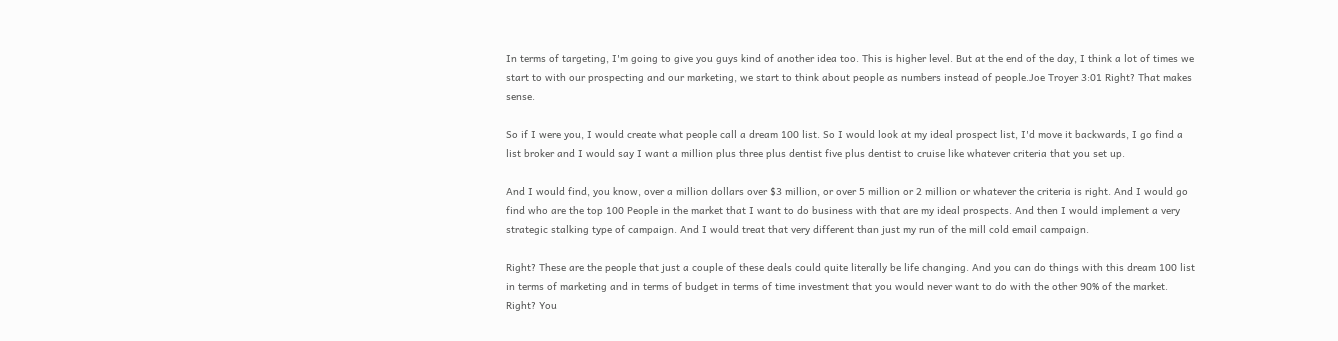In terms of targeting, I'm going to give you guys kind of another idea too. This is higher level. But at the end of the day, I think a lot of times we start to with our prospecting and our marketing, we start to think about people as numbers instead of people.Joe Troyer 3:01 Right? That makes sense.

So if I were you, I would create what people call a dream 100 list. So I would look at my ideal prospect list, I'd move it backwards, I go find a list broker and I would say I want a million plus three plus dentist five plus dentist to cruise like whatever criteria that you set up.

And I would find, you know, over a million dollars over $3 million, or over 5 million or 2 million or whatever the criteria is right. And I would go find who are the top 100 People in the market that I want to do business with that are my ideal prospects. And then I would implement a very strategic stalking type of campaign. And I would treat that very different than just my run of the mill cold email campaign.

Right? These are the people that just a couple of these deals could quite literally be life changing. And you can do things with this dream 100 list in terms of marketing and in terms of budget in terms of time investment that you would never want to do with the other 90% of the market. Right? You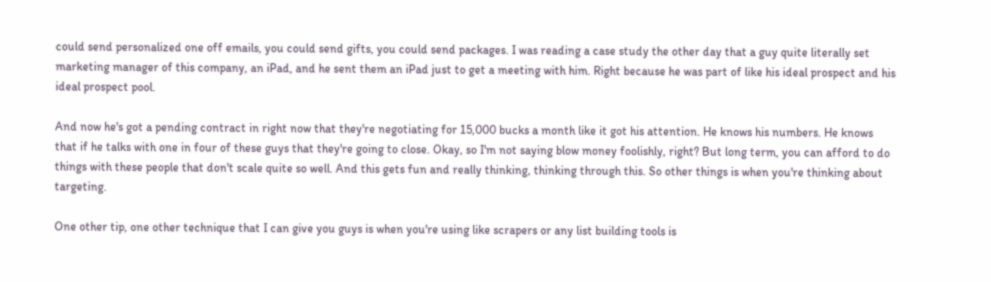could send personalized one off emails, you could send gifts, you could send packages. I was reading a case study the other day that a guy quite literally set marketing manager of this company, an iPad, and he sent them an iPad just to get a meeting with him. Right because he was part of like his ideal prospect and his ideal prospect pool.

And now he's got a pending contract in right now that they're negotiating for 15,000 bucks a month like it got his attention. He knows his numbers. He knows that if he talks with one in four of these guys that they're going to close. Okay, so I'm not saying blow money foolishly, right? But long term, you can afford to do things with these people that don't scale quite so well. And this gets fun and really thinking, thinking through this. So other things is when you're thinking about targeting.

One other tip, one other technique that I can give you guys is when you're using like scrapers or any list building tools is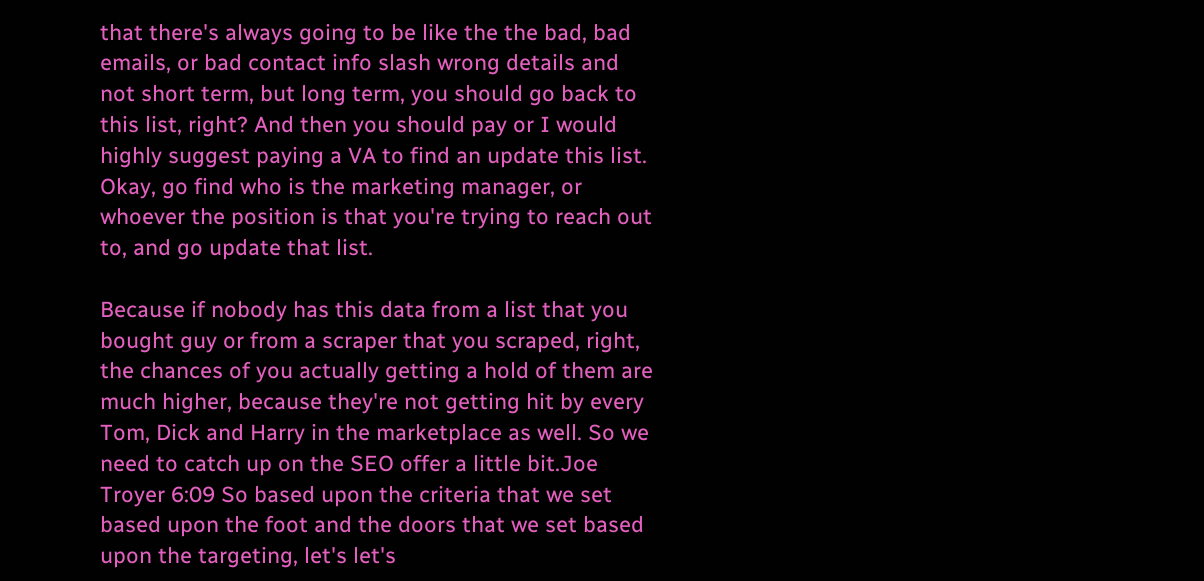that there's always going to be like the the bad, bad emails, or bad contact info slash wrong details and not short term, but long term, you should go back to this list, right? And then you should pay or I would highly suggest paying a VA to find an update this list. Okay, go find who is the marketing manager, or whoever the position is that you're trying to reach out to, and go update that list.

Because if nobody has this data from a list that you bought guy or from a scraper that you scraped, right, the chances of you actually getting a hold of them are much higher, because they're not getting hit by every Tom, Dick and Harry in the marketplace as well. So we need to catch up on the SEO offer a little bit.Joe Troyer 6:09 So based upon the criteria that we set based upon the foot and the doors that we set based upon the targeting, let's let's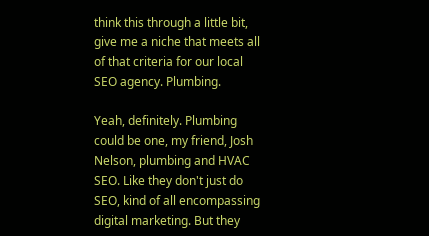think this through a little bit, give me a niche that meets all of that criteria for our local SEO agency. Plumbing.

Yeah, definitely. Plumbing could be one, my friend, Josh Nelson, plumbing and HVAC SEO. Like they don't just do SEO, kind of all encompassing digital marketing. But they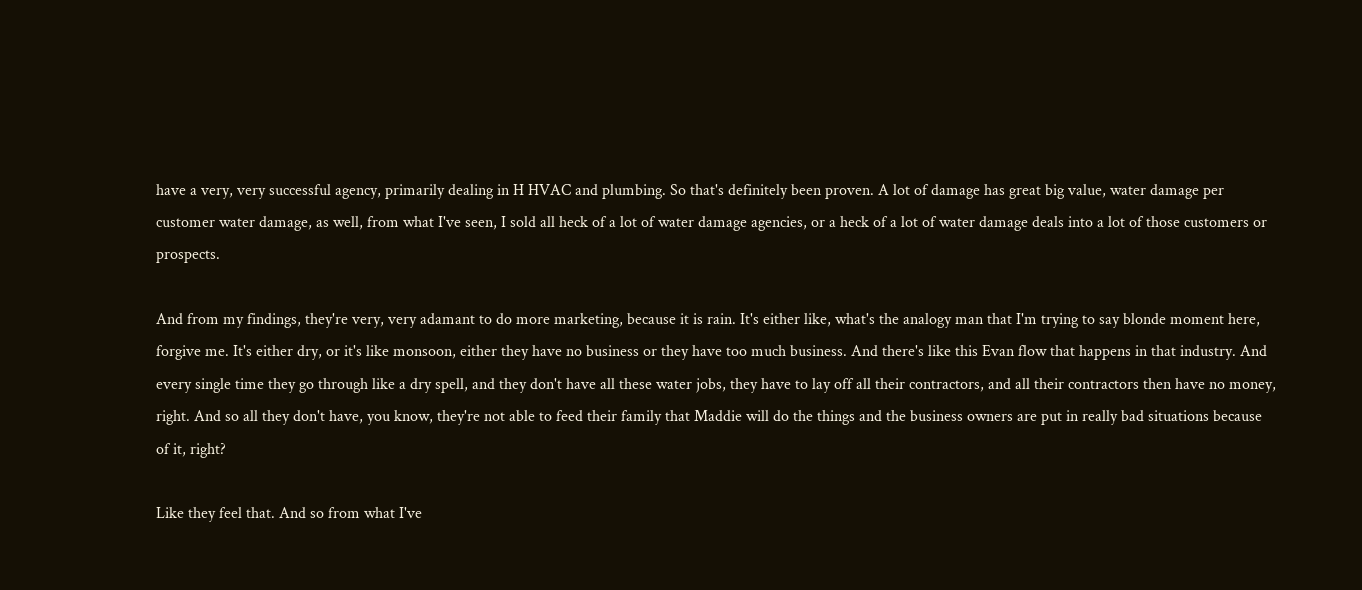have a very, very successful agency, primarily dealing in H HVAC and plumbing. So that's definitely been proven. A lot of damage has great big value, water damage per customer water damage, as well, from what I've seen, I sold all heck of a lot of water damage agencies, or a heck of a lot of water damage deals into a lot of those customers or prospects.

And from my findings, they're very, very adamant to do more marketing, because it is rain. It's either like, what's the analogy man that I'm trying to say blonde moment here, forgive me. It's either dry, or it's like monsoon, either they have no business or they have too much business. And there's like this Evan flow that happens in that industry. And every single time they go through like a dry spell, and they don't have all these water jobs, they have to lay off all their contractors, and all their contractors then have no money, right. And so all they don't have, you know, they're not able to feed their family that Maddie will do the things and the business owners are put in really bad situations because of it, right?

Like they feel that. And so from what I've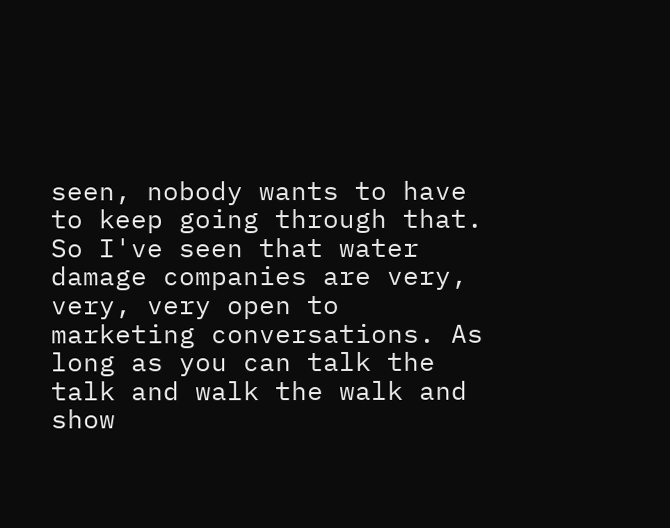seen, nobody wants to have to keep going through that. So I've seen that water damage companies are very, very, very open to marketing conversations. As long as you can talk the talk and walk the walk and show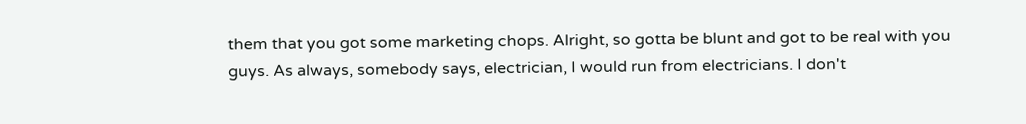them that you got some marketing chops. Alright, so gotta be blunt and got to be real with you guys. As always, somebody says, electrician, I would run from electricians. I don't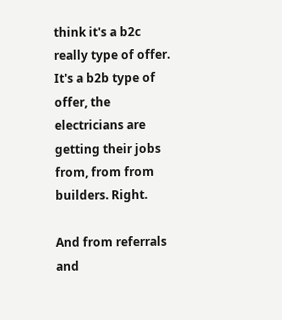think it's a b2c really type of offer. It's a b2b type of offer, the electricians are getting their jobs from, from from builders. Right.

And from referrals and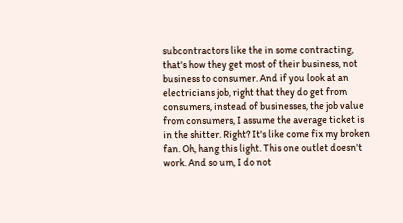subcontractors like the in some contracting, that's how they get most of their business, not business to consumer. And if you look at an electricians job, right that they do get from consumers, instead of businesses, the job value from consumers, I assume the average ticket is in the shitter. Right? It's like come fix my broken fan. Oh, hang this light. This one outlet doesn't work. And so um, I do not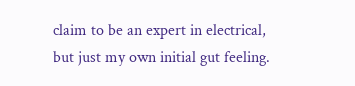claim to be an expert in electrical, but just my own initial gut feeling.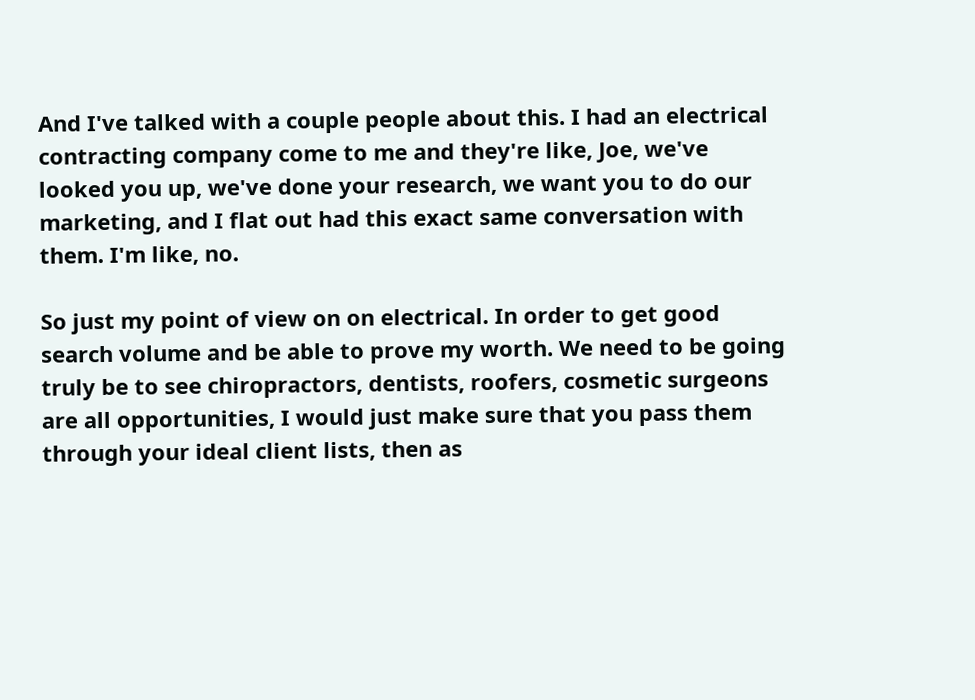And I've talked with a couple people about this. I had an electrical contracting company come to me and they're like, Joe, we've looked you up, we've done your research, we want you to do our marketing, and I flat out had this exact same conversation with them. I'm like, no.

So just my point of view on on electrical. In order to get good search volume and be able to prove my worth. We need to be going truly be to see chiropractors, dentists, roofers, cosmetic surgeons are all opportunities, I would just make sure that you pass them through your ideal client lists, then as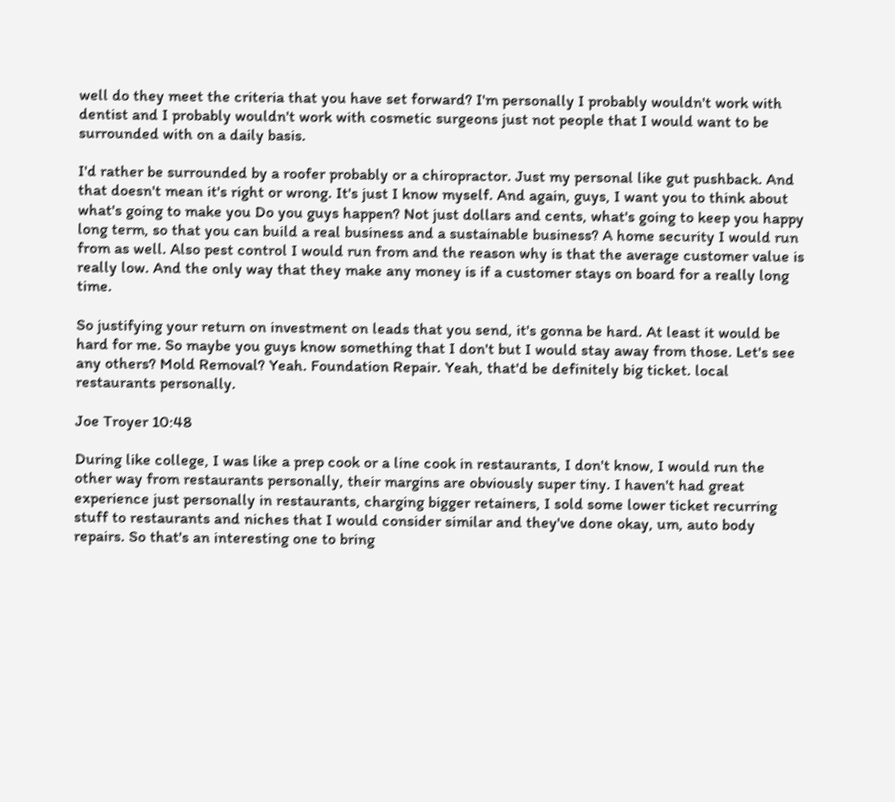well do they meet the criteria that you have set forward? I'm personally I probably wouldn't work with dentist and I probably wouldn't work with cosmetic surgeons just not people that I would want to be surrounded with on a daily basis.

I'd rather be surrounded by a roofer probably or a chiropractor. Just my personal like gut pushback. And that doesn't mean it's right or wrong. It's just I know myself. And again, guys, I want you to think about what's going to make you Do you guys happen? Not just dollars and cents, what's going to keep you happy long term, so that you can build a real business and a sustainable business? A home security I would run from as well. Also pest control I would run from and the reason why is that the average customer value is really low. And the only way that they make any money is if a customer stays on board for a really long time.

So justifying your return on investment on leads that you send, it's gonna be hard. At least it would be hard for me. So maybe you guys know something that I don't but I would stay away from those. Let's see any others? Mold Removal? Yeah. Foundation Repair. Yeah, that'd be definitely big ticket. local restaurants personally.

Joe Troyer 10:48

During like college, I was like a prep cook or a line cook in restaurants, I don't know, I would run the other way from restaurants personally, their margins are obviously super tiny. I haven't had great experience just personally in restaurants, charging bigger retainers, I sold some lower ticket recurring stuff to restaurants and niches that I would consider similar and they've done okay, um, auto body repairs. So that's an interesting one to bring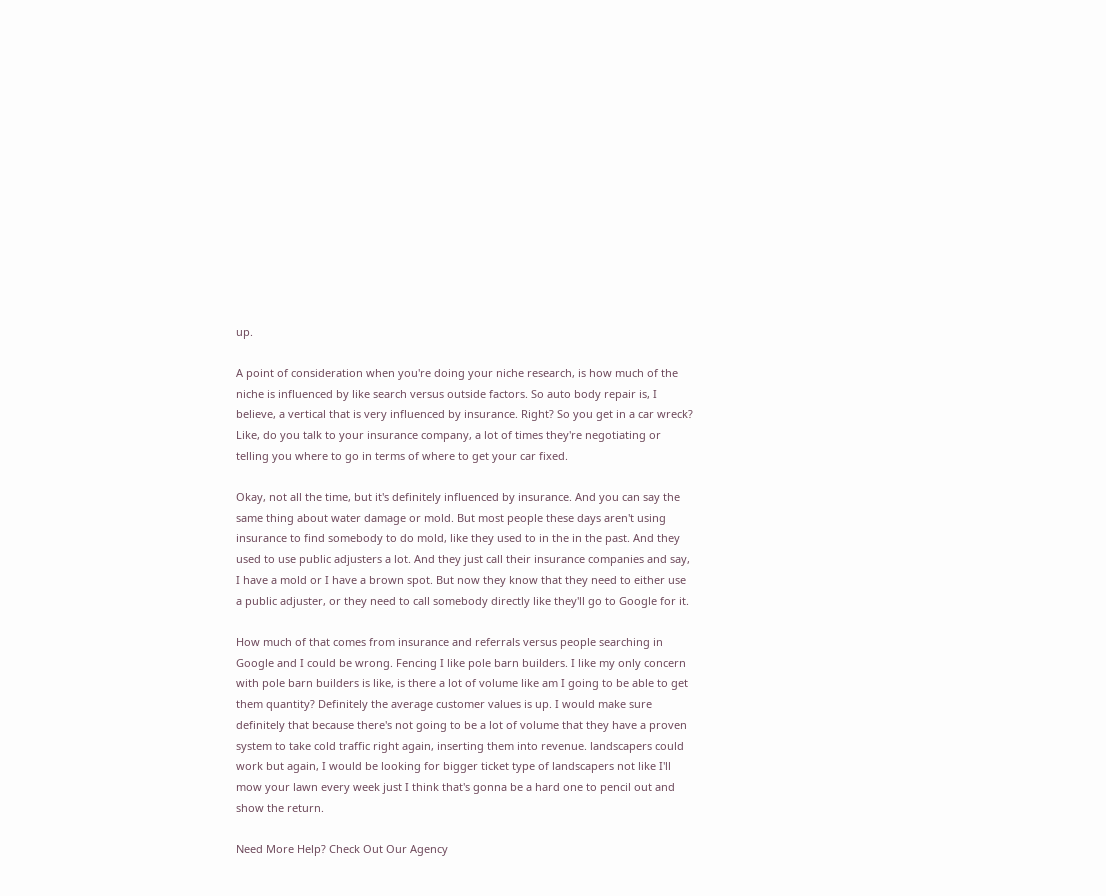up.

A point of consideration when you're doing your niche research, is how much of the niche is influenced by like search versus outside factors. So auto body repair is, I believe, a vertical that is very influenced by insurance. Right? So you get in a car wreck? Like, do you talk to your insurance company, a lot of times they're negotiating or telling you where to go in terms of where to get your car fixed.

Okay, not all the time, but it's definitely influenced by insurance. And you can say the same thing about water damage or mold. But most people these days aren't using insurance to find somebody to do mold, like they used to in the in the past. And they used to use public adjusters a lot. And they just call their insurance companies and say, I have a mold or I have a brown spot. But now they know that they need to either use a public adjuster, or they need to call somebody directly like they'll go to Google for it.

How much of that comes from insurance and referrals versus people searching in Google and I could be wrong. Fencing I like pole barn builders. I like my only concern with pole barn builders is like, is there a lot of volume like am I going to be able to get them quantity? Definitely the average customer values is up. I would make sure definitely that because there's not going to be a lot of volume that they have a proven system to take cold traffic right again, inserting them into revenue. landscapers could work but again, I would be looking for bigger ticket type of landscapers not like I'll mow your lawn every week just I think that's gonna be a hard one to pencil out and show the return.

Need More Help? Check Out Our Agency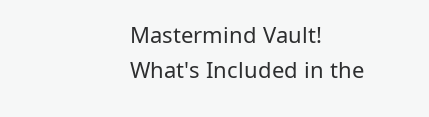Mastermind Vault!
What's Included in the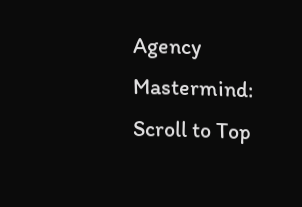Agency Mastermind:
Scroll to Top